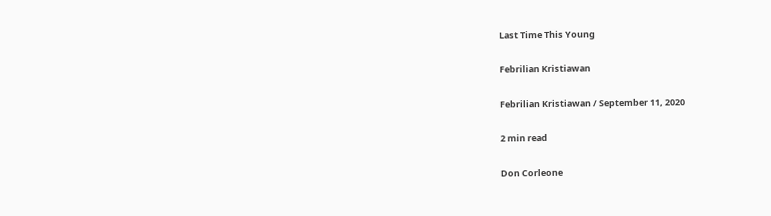Last Time This Young

Febrilian Kristiawan

Febrilian Kristiawan / September 11, 2020

2 min read

Don Corleone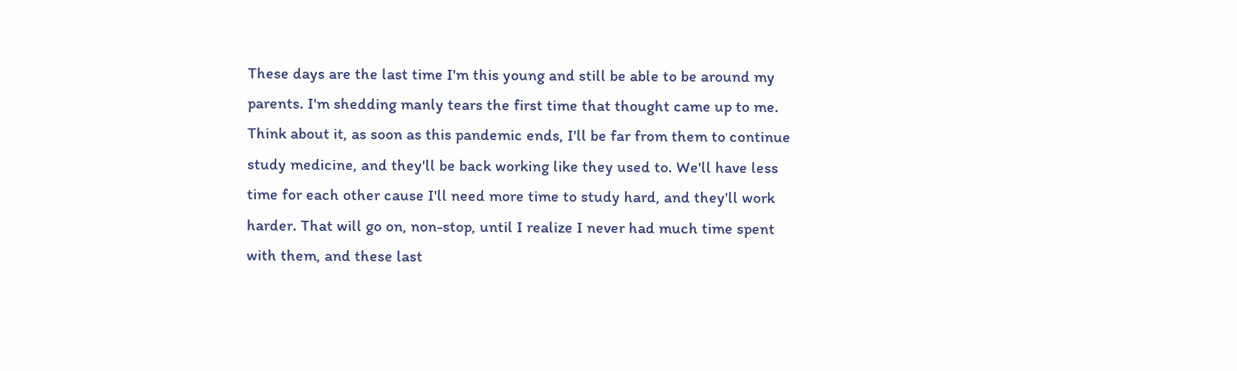These days are the last time I'm this young and still be able to be around my parents. I'm shedding manly tears the first time that thought came up to me. Think about it, as soon as this pandemic ends, I'll be far from them to continue study medicine, and they'll be back working like they used to. We'll have less time for each other cause I'll need more time to study hard, and they'll work harder. That will go on, non-stop, until I realize I never had much time spent with them, and these last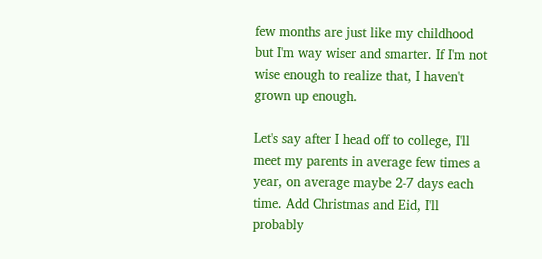few months are just like my childhood but I'm way wiser and smarter. If I'm not wise enough to realize that, I haven't grown up enough.

Let's say after I head off to college, I'll meet my parents in average few times a year, on average maybe 2-7 days each time. Add Christmas and Eid, I'll probably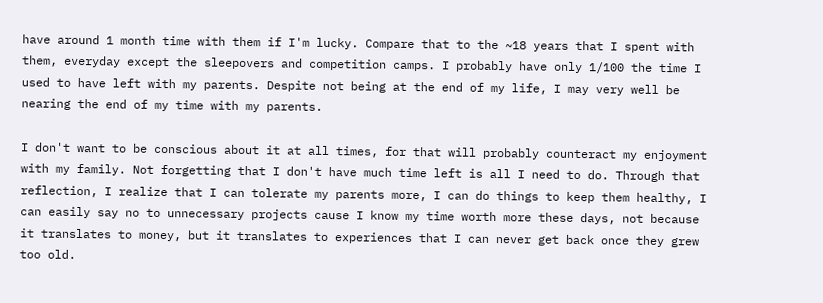have around 1 month time with them if I'm lucky. Compare that to the ~18 years that I spent with them, everyday except the sleepovers and competition camps. I probably have only 1/100 the time I used to have left with my parents. Despite not being at the end of my life, I may very well be nearing the end of my time with my parents.

I don't want to be conscious about it at all times, for that will probably counteract my enjoyment with my family. Not forgetting that I don't have much time left is all I need to do. Through that reflection, I realize that I can tolerate my parents more, I can do things to keep them healthy, I can easily say no to unnecessary projects cause I know my time worth more these days, not because it translates to money, but it translates to experiences that I can never get back once they grew too old.